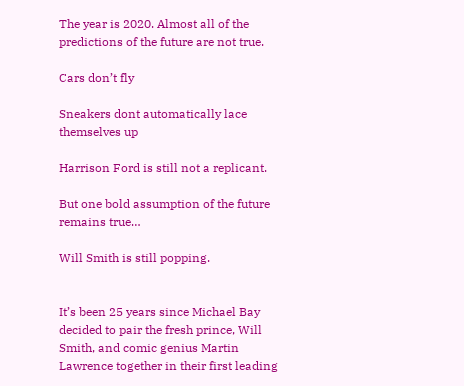The year is 2020. Almost all of the predictions of the future are not true.

Cars don’t fly

Sneakers dont automatically lace themselves up

Harrison Ford is still not a replicant.

But one bold assumption of the future remains true…

Will Smith is still popping.


It’s been 25 years since Michael Bay decided to pair the fresh prince, Will Smith, and comic genius Martin Lawrence together in their first leading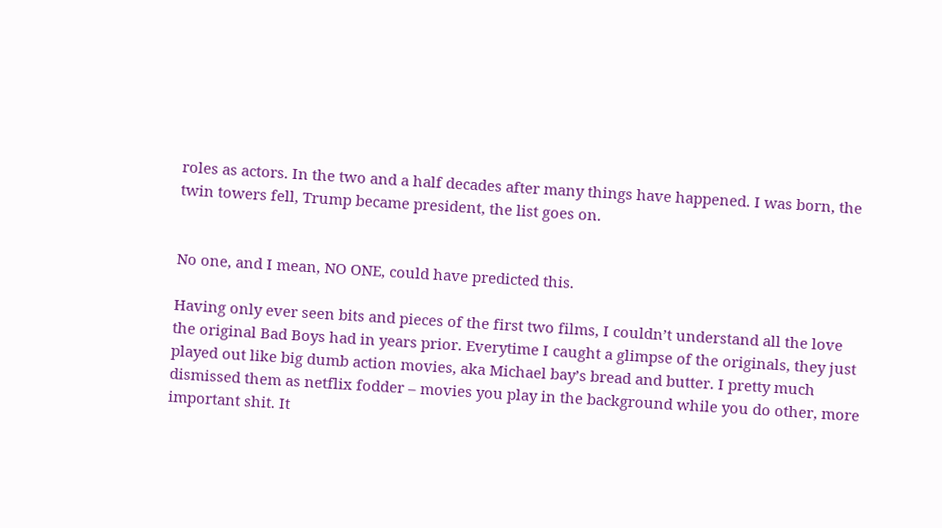roles as actors. In the two and a half decades after many things have happened. I was born, the twin towers fell, Trump became president, the list goes on.


No one, and I mean, NO ONE, could have predicted this.

Having only ever seen bits and pieces of the first two films, I couldn’t understand all the love the original Bad Boys had in years prior. Everytime I caught a glimpse of the originals, they just played out like big dumb action movies, aka Michael bay’s bread and butter. I pretty much dismissed them as netflix fodder – movies you play in the background while you do other, more important shit. It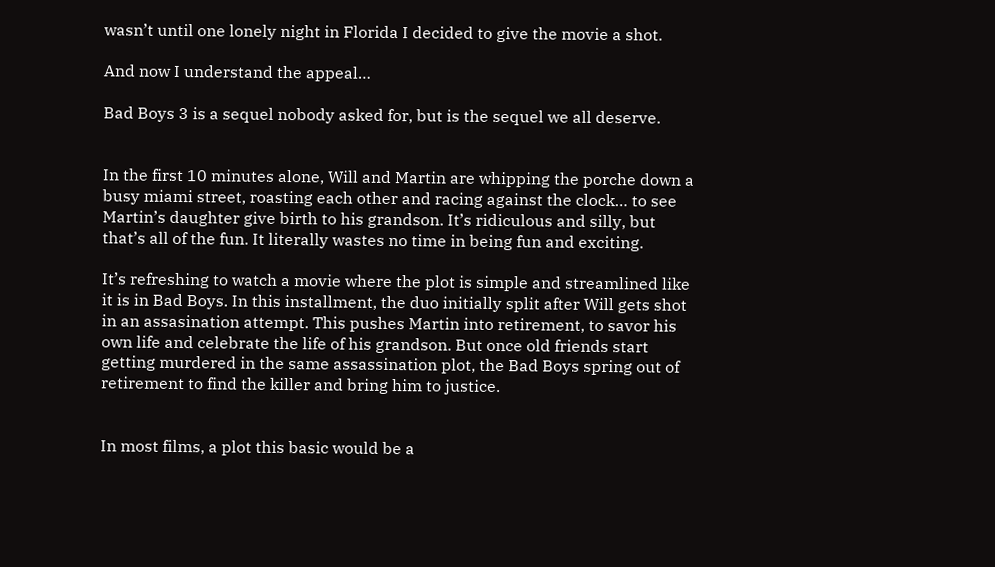wasn’t until one lonely night in Florida I decided to give the movie a shot.

And now I understand the appeal…

Bad Boys 3 is a sequel nobody asked for, but is the sequel we all deserve.


In the first 10 minutes alone, Will and Martin are whipping the porche down a busy miami street, roasting each other and racing against the clock… to see Martin’s daughter give birth to his grandson. It’s ridiculous and silly, but that’s all of the fun. It literally wastes no time in being fun and exciting.

It’s refreshing to watch a movie where the plot is simple and streamlined like it is in Bad Boys. In this installment, the duo initially split after Will gets shot in an assasination attempt. This pushes Martin into retirement, to savor his own life and celebrate the life of his grandson. But once old friends start getting murdered in the same assassination plot, the Bad Boys spring out of retirement to find the killer and bring him to justice.


In most films, a plot this basic would be a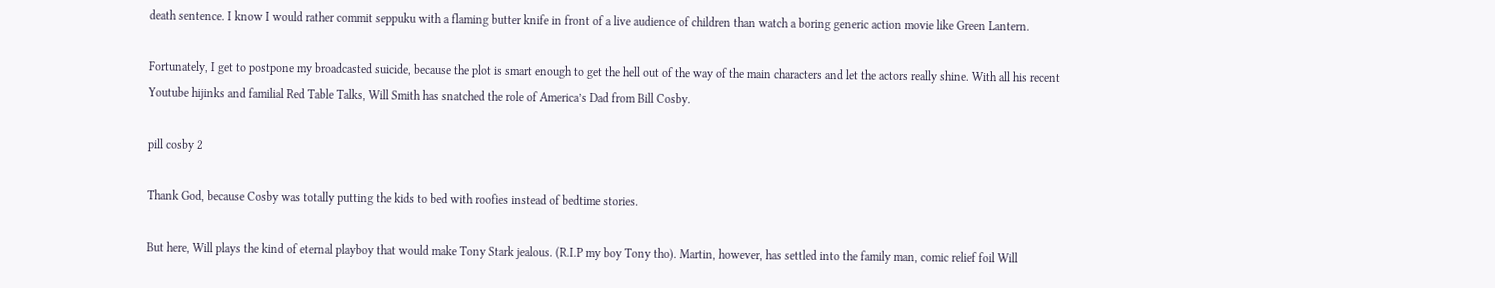death sentence. I know I would rather commit seppuku with a flaming butter knife in front of a live audience of children than watch a boring generic action movie like Green Lantern.

Fortunately, I get to postpone my broadcasted suicide, because the plot is smart enough to get the hell out of the way of the main characters and let the actors really shine. With all his recent Youtube hijinks and familial Red Table Talks, Will Smith has snatched the role of America’s Dad from Bill Cosby.

pill cosby 2

Thank God, because Cosby was totally putting the kids to bed with roofies instead of bedtime stories.

But here, Will plays the kind of eternal playboy that would make Tony Stark jealous. (R.I.P my boy Tony tho). Martin, however, has settled into the family man, comic relief foil Will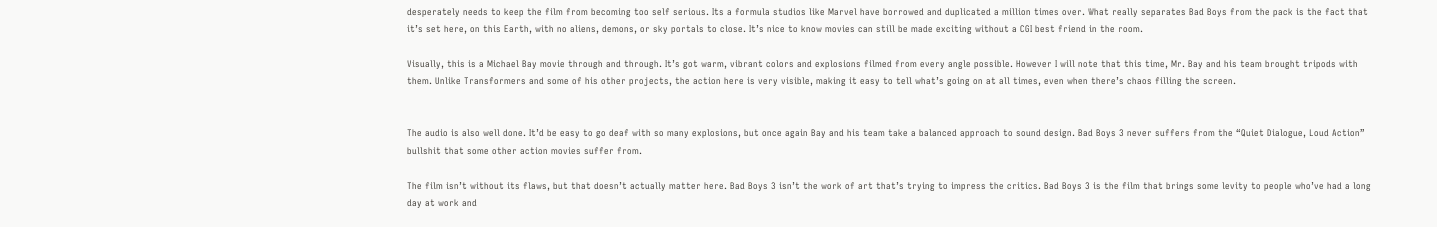desperately needs to keep the film from becoming too self serious. Its a formula studios like Marvel have borrowed and duplicated a million times over. What really separates Bad Boys from the pack is the fact that it’s set here, on this Earth, with no aliens, demons, or sky portals to close. It’s nice to know movies can still be made exciting without a CGI best friend in the room.

Visually, this is a Michael Bay movie through and through. It’s got warm, vibrant colors and explosions filmed from every angle possible. However I will note that this time, Mr. Bay and his team brought tripods with them. Unlike Transformers and some of his other projects, the action here is very visible, making it easy to tell what’s going on at all times, even when there’s chaos filling the screen.


The audio is also well done. It’d be easy to go deaf with so many explosions, but once again Bay and his team take a balanced approach to sound design. Bad Boys 3 never suffers from the “Quiet Dialogue, Loud Action” bullshit that some other action movies suffer from.

The film isn’t without its flaws, but that doesn’t actually matter here. Bad Boys 3 isn’t the work of art that’s trying to impress the critics. Bad Boys 3 is the film that brings some levity to people who’ve had a long day at work and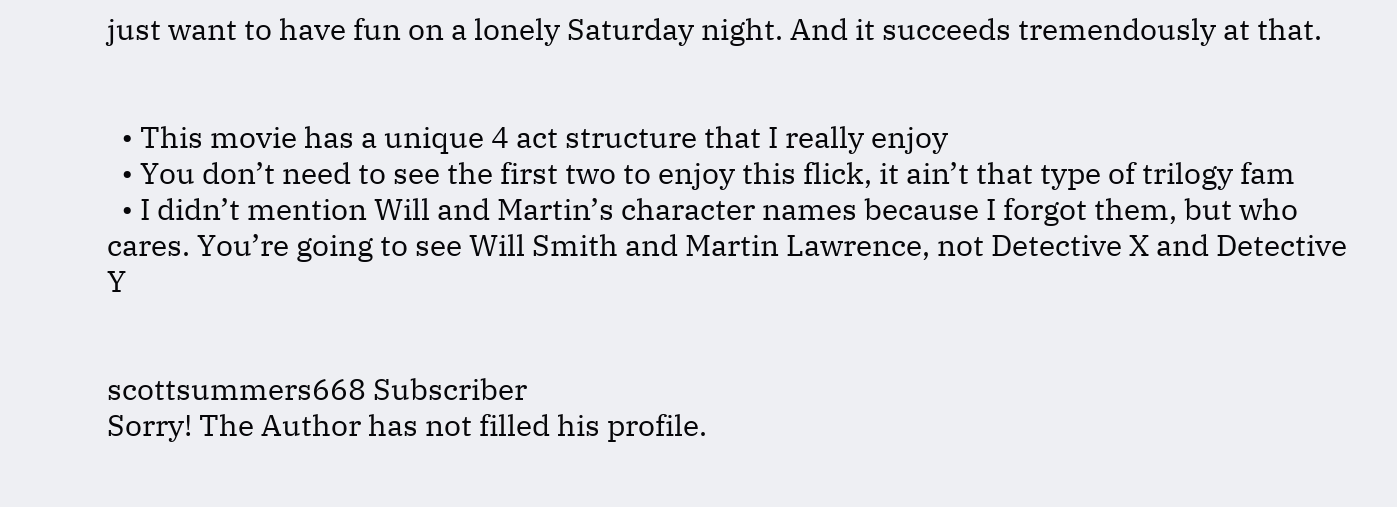just want to have fun on a lonely Saturday night. And it succeeds tremendously at that.


  • This movie has a unique 4 act structure that I really enjoy
  • You don’t need to see the first two to enjoy this flick, it ain’t that type of trilogy fam
  • I didn’t mention Will and Martin’s character names because I forgot them, but who cares. You’re going to see Will Smith and Martin Lawrence, not Detective X and Detective Y


scottsummers668 Subscriber
Sorry! The Author has not filled his profile.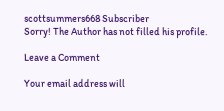scottsummers668 Subscriber
Sorry! The Author has not filled his profile.

Leave a Comment

Your email address will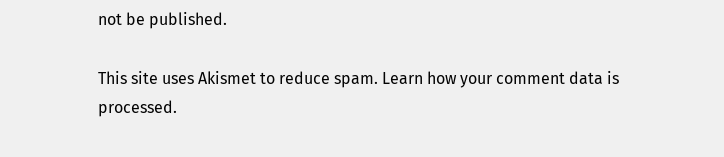not be published.

This site uses Akismet to reduce spam. Learn how your comment data is processed.